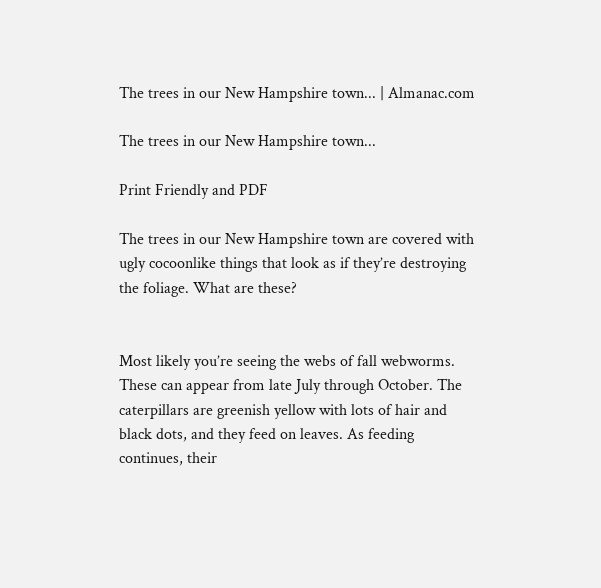The trees in our New Hampshire town... | Almanac.com

The trees in our New Hampshire town...

Print Friendly and PDF

The trees in our New Hampshire town are covered with ugly cocoonlike things that look as if they’re destroying the foliage. What are these?


Most likely you’re seeing the webs of fall webworms. These can appear from late July through October. The caterpillars are greenish yellow with lots of hair and black dots, and they feed on leaves. As feeding continues, their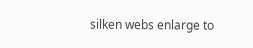silken webs enlarge to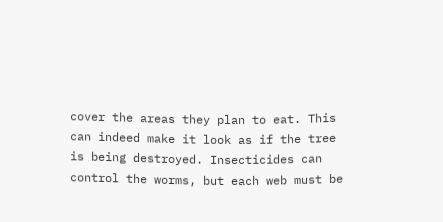cover the areas they plan to eat. This can indeed make it look as if the tree is being destroyed. Insecticides can control the worms, but each web must be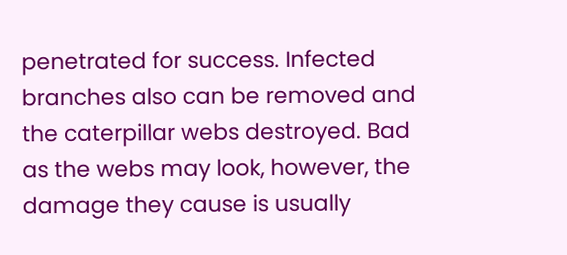penetrated for success. Infected branches also can be removed and the caterpillar webs destroyed. Bad as the webs may look, however, the damage they cause is usually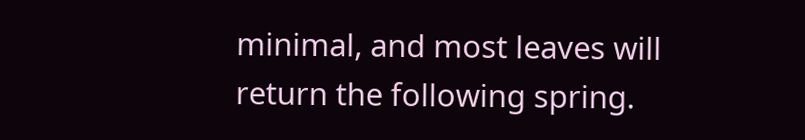minimal, and most leaves will return the following spring.